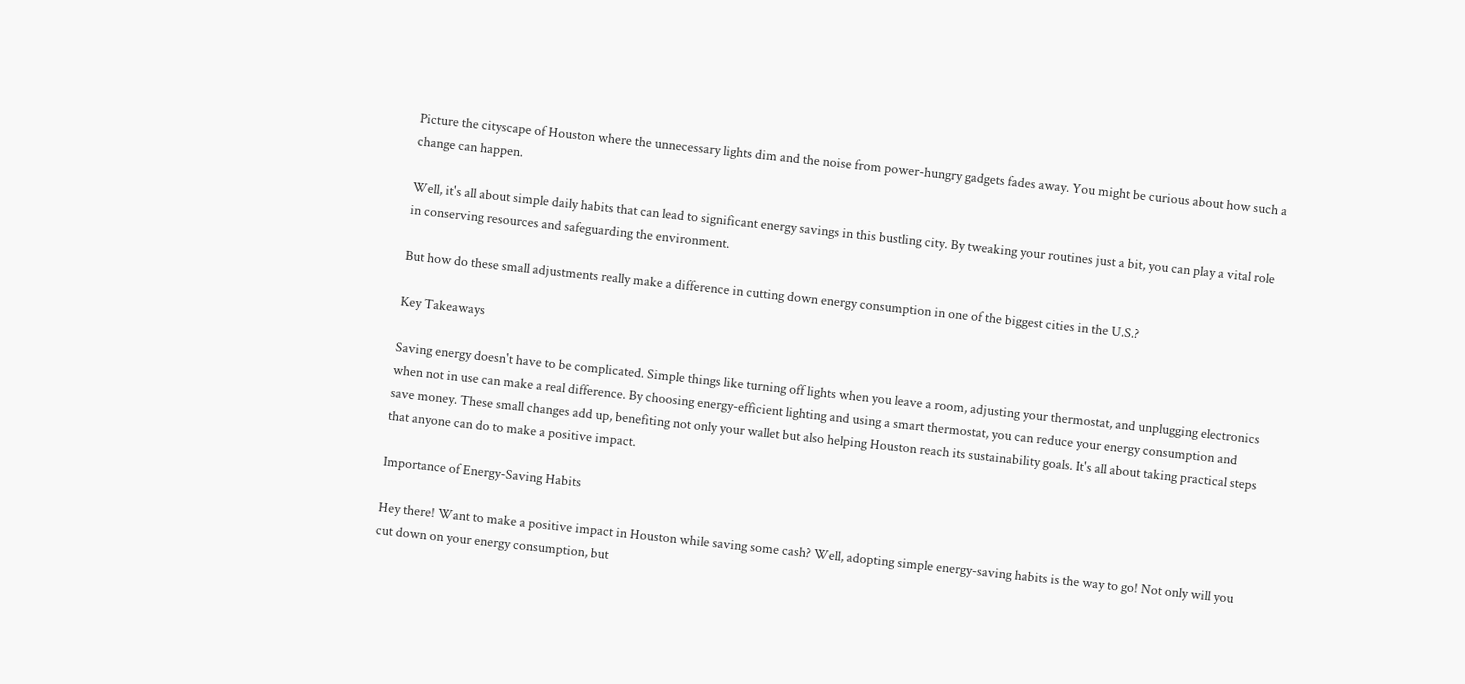Picture the cityscape of Houston where the unnecessary lights dim and the noise from power-hungry gadgets fades away. You might be curious about how such a change can happen.

Well, it's all about simple daily habits that can lead to significant energy savings in this bustling city. By tweaking your routines just a bit, you can play a vital role in conserving resources and safeguarding the environment.

But how do these small adjustments really make a difference in cutting down energy consumption in one of the biggest cities in the U.S.?

Key Takeaways

Saving energy doesn't have to be complicated. Simple things like turning off lights when you leave a room, adjusting your thermostat, and unplugging electronics when not in use can make a real difference. By choosing energy-efficient lighting and using a smart thermostat, you can reduce your energy consumption and save money. These small changes add up, benefiting not only your wallet but also helping Houston reach its sustainability goals. It's all about taking practical steps that anyone can do to make a positive impact.

Importance of Energy-Saving Habits

Hey there! Want to make a positive impact in Houston while saving some cash? Well, adopting simple energy-saving habits is the way to go! Not only will you cut down on your energy consumption, but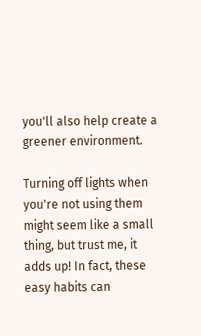you'll also help create a greener environment.

Turning off lights when you're not using them might seem like a small thing, but trust me, it adds up! In fact, these easy habits can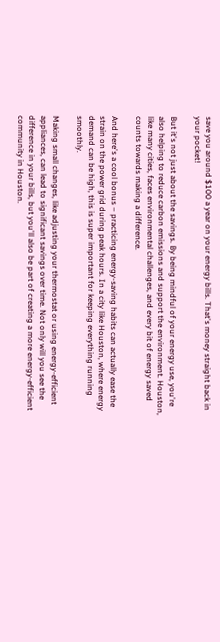save you around $100 a year on your energy bills. That's money straight back in your pocket!

But it's not just about the savings. By being mindful of your energy use, you're also helping to reduce carbon emissions and support the environment. Houston, like many cities, faces environmental challenges, and every bit of energy saved counts towards making a difference.

And here's a cool bonus – practicing energy-saving habits can actually ease the strain on the power grid during peak hours. In a city like Houston, where energy demand can be high, this is super important for keeping everything running smoothly.

Making small changes, like adjusting your thermostat or using energy-efficient appliances, can lead to significant savings over time. Not only will you see the difference in your bills, but you'll also be part of creating a more energy-efficient community in Houston.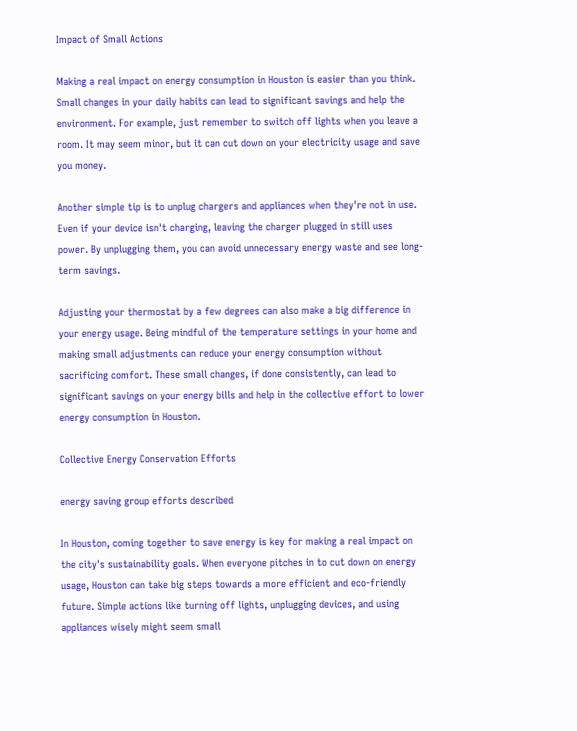Impact of Small Actions

Making a real impact on energy consumption in Houston is easier than you think. Small changes in your daily habits can lead to significant savings and help the environment. For example, just remember to switch off lights when you leave a room. It may seem minor, but it can cut down on your electricity usage and save you money.

Another simple tip is to unplug chargers and appliances when they're not in use. Even if your device isn't charging, leaving the charger plugged in still uses power. By unplugging them, you can avoid unnecessary energy waste and see long-term savings.

Adjusting your thermostat by a few degrees can also make a big difference in your energy usage. Being mindful of the temperature settings in your home and making small adjustments can reduce your energy consumption without sacrificing comfort. These small changes, if done consistently, can lead to significant savings on your energy bills and help in the collective effort to lower energy consumption in Houston.

Collective Energy Conservation Efforts

energy saving group efforts described

In Houston, coming together to save energy is key for making a real impact on the city's sustainability goals. When everyone pitches in to cut down on energy usage, Houston can take big steps towards a more efficient and eco-friendly future. Simple actions like turning off lights, unplugging devices, and using appliances wisely might seem small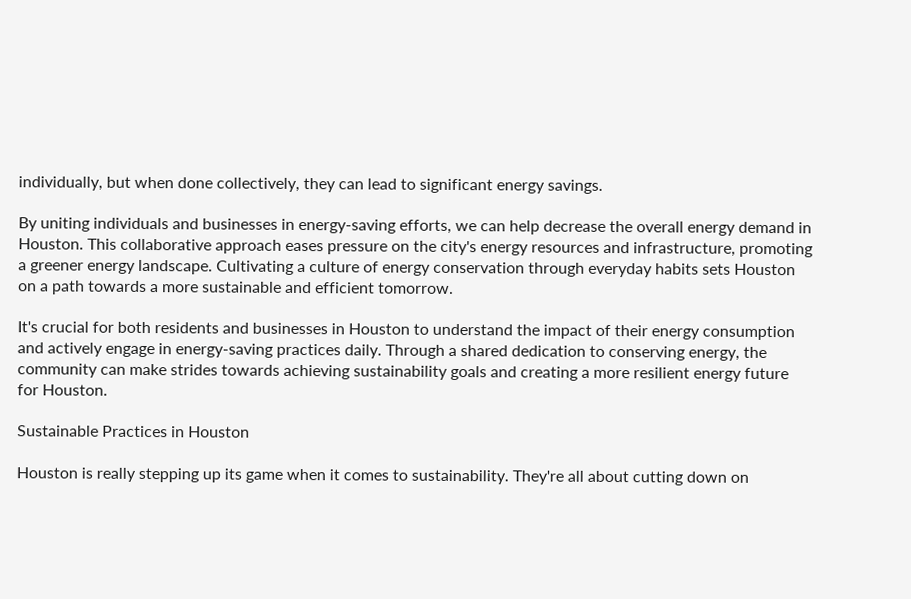individually, but when done collectively, they can lead to significant energy savings.

By uniting individuals and businesses in energy-saving efforts, we can help decrease the overall energy demand in Houston. This collaborative approach eases pressure on the city's energy resources and infrastructure, promoting a greener energy landscape. Cultivating a culture of energy conservation through everyday habits sets Houston on a path towards a more sustainable and efficient tomorrow.

It's crucial for both residents and businesses in Houston to understand the impact of their energy consumption and actively engage in energy-saving practices daily. Through a shared dedication to conserving energy, the community can make strides towards achieving sustainability goals and creating a more resilient energy future for Houston.

Sustainable Practices in Houston

Houston is really stepping up its game when it comes to sustainability. They're all about cutting down on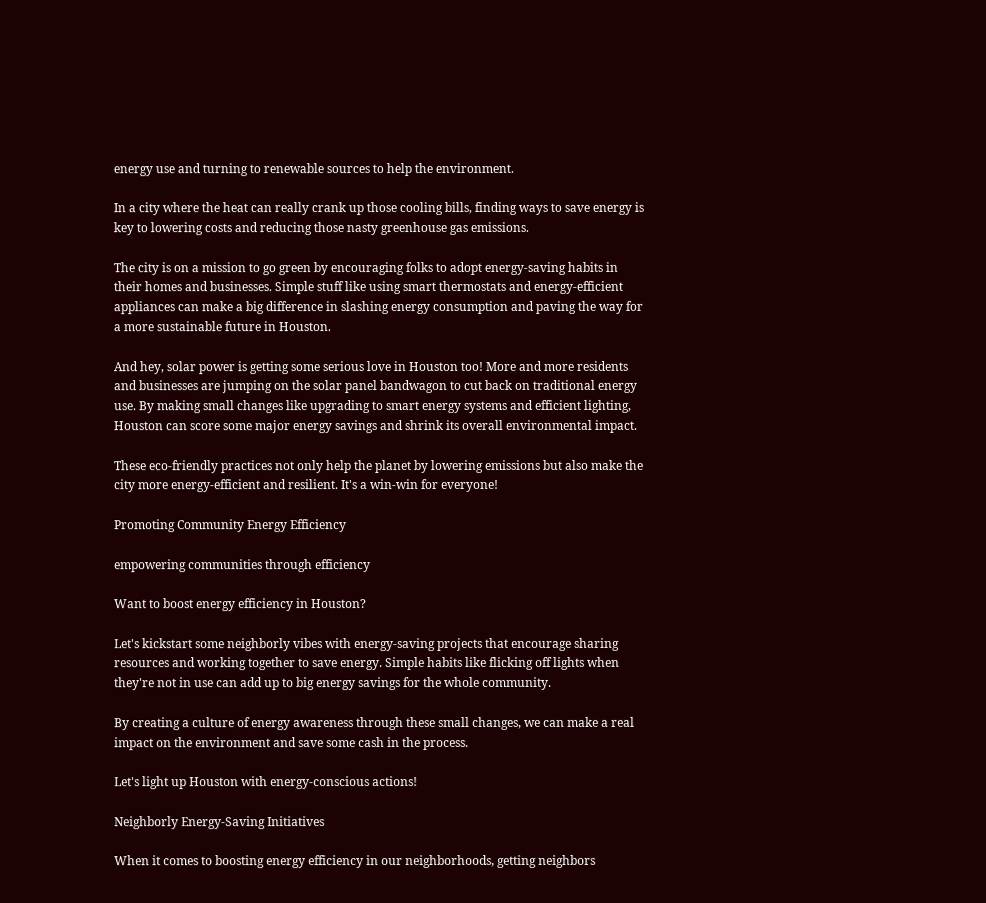energy use and turning to renewable sources to help the environment.

In a city where the heat can really crank up those cooling bills, finding ways to save energy is key to lowering costs and reducing those nasty greenhouse gas emissions.

The city is on a mission to go green by encouraging folks to adopt energy-saving habits in their homes and businesses. Simple stuff like using smart thermostats and energy-efficient appliances can make a big difference in slashing energy consumption and paving the way for a more sustainable future in Houston.

And hey, solar power is getting some serious love in Houston too! More and more residents and businesses are jumping on the solar panel bandwagon to cut back on traditional energy use. By making small changes like upgrading to smart energy systems and efficient lighting, Houston can score some major energy savings and shrink its overall environmental impact.

These eco-friendly practices not only help the planet by lowering emissions but also make the city more energy-efficient and resilient. It's a win-win for everyone!

Promoting Community Energy Efficiency

empowering communities through efficiency

Want to boost energy efficiency in Houston?

Let's kickstart some neighborly vibes with energy-saving projects that encourage sharing resources and working together to save energy. Simple habits like flicking off lights when they're not in use can add up to big energy savings for the whole community.

By creating a culture of energy awareness through these small changes, we can make a real impact on the environment and save some cash in the process.

Let's light up Houston with energy-conscious actions!

Neighborly Energy-Saving Initiatives

When it comes to boosting energy efficiency in our neighborhoods, getting neighbors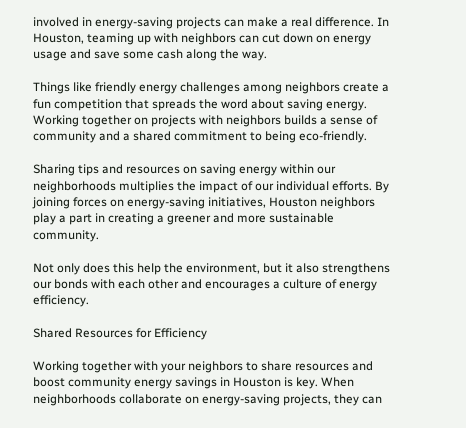involved in energy-saving projects can make a real difference. In Houston, teaming up with neighbors can cut down on energy usage and save some cash along the way.

Things like friendly energy challenges among neighbors create a fun competition that spreads the word about saving energy. Working together on projects with neighbors builds a sense of community and a shared commitment to being eco-friendly.

Sharing tips and resources on saving energy within our neighborhoods multiplies the impact of our individual efforts. By joining forces on energy-saving initiatives, Houston neighbors play a part in creating a greener and more sustainable community.

Not only does this help the environment, but it also strengthens our bonds with each other and encourages a culture of energy efficiency.

Shared Resources for Efficiency

Working together with your neighbors to share resources and boost community energy savings in Houston is key. When neighborhoods collaborate on energy-saving projects, they can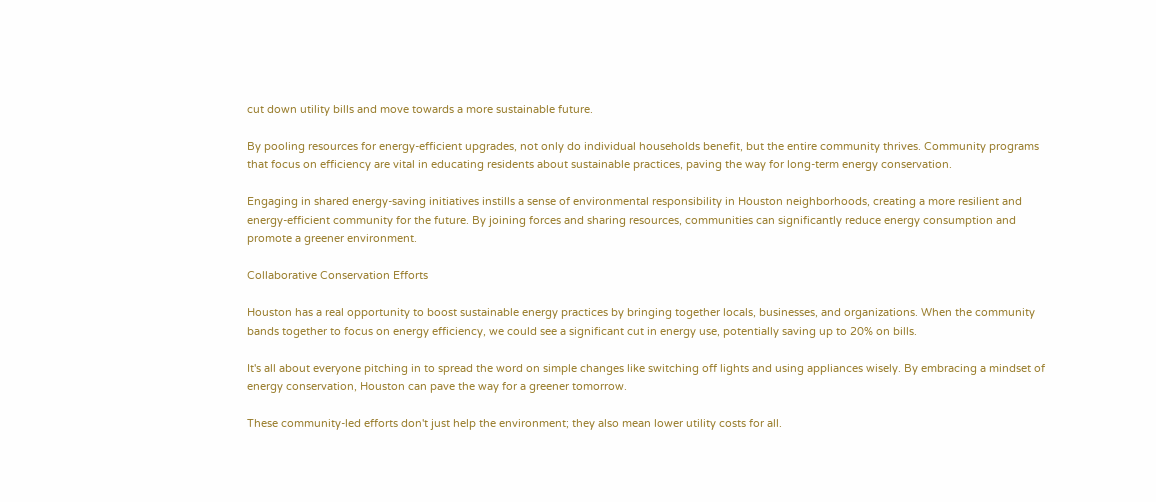cut down utility bills and move towards a more sustainable future.

By pooling resources for energy-efficient upgrades, not only do individual households benefit, but the entire community thrives. Community programs that focus on efficiency are vital in educating residents about sustainable practices, paving the way for long-term energy conservation.

Engaging in shared energy-saving initiatives instills a sense of environmental responsibility in Houston neighborhoods, creating a more resilient and energy-efficient community for the future. By joining forces and sharing resources, communities can significantly reduce energy consumption and promote a greener environment.

Collaborative Conservation Efforts

Houston has a real opportunity to boost sustainable energy practices by bringing together locals, businesses, and organizations. When the community bands together to focus on energy efficiency, we could see a significant cut in energy use, potentially saving up to 20% on bills.

It's all about everyone pitching in to spread the word on simple changes like switching off lights and using appliances wisely. By embracing a mindset of energy conservation, Houston can pave the way for a greener tomorrow.

These community-led efforts don't just help the environment; they also mean lower utility costs for all.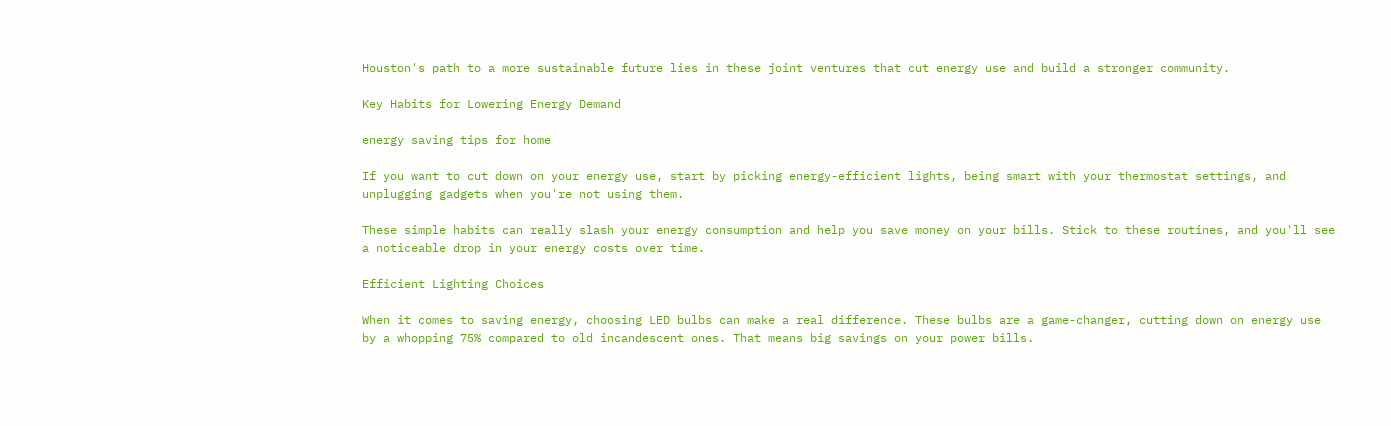Houston's path to a more sustainable future lies in these joint ventures that cut energy use and build a stronger community.

Key Habits for Lowering Energy Demand

energy saving tips for home

If you want to cut down on your energy use, start by picking energy-efficient lights, being smart with your thermostat settings, and unplugging gadgets when you're not using them.

These simple habits can really slash your energy consumption and help you save money on your bills. Stick to these routines, and you'll see a noticeable drop in your energy costs over time.

Efficient Lighting Choices

When it comes to saving energy, choosing LED bulbs can make a real difference. These bulbs are a game-changer, cutting down on energy use by a whopping 75% compared to old incandescent ones. That means big savings on your power bills.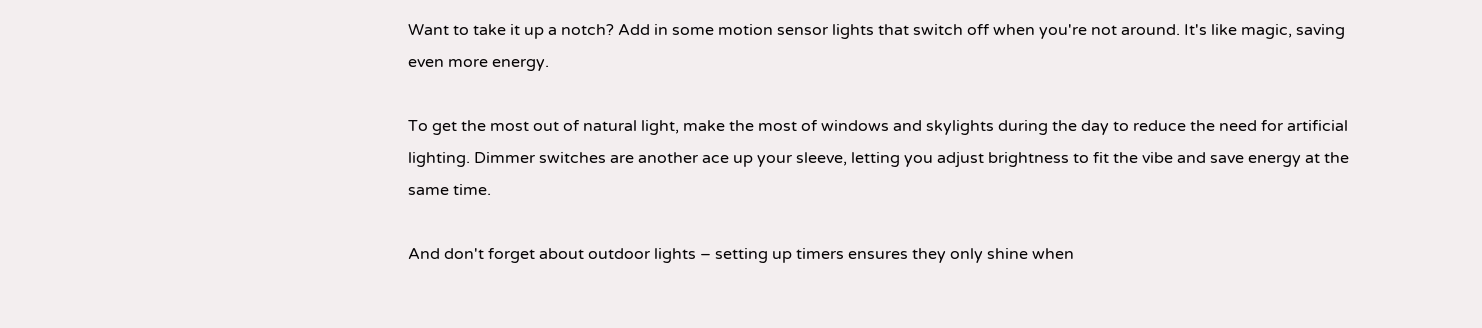Want to take it up a notch? Add in some motion sensor lights that switch off when you're not around. It's like magic, saving even more energy.

To get the most out of natural light, make the most of windows and skylights during the day to reduce the need for artificial lighting. Dimmer switches are another ace up your sleeve, letting you adjust brightness to fit the vibe and save energy at the same time.

And don't forget about outdoor lights – setting up timers ensures they only shine when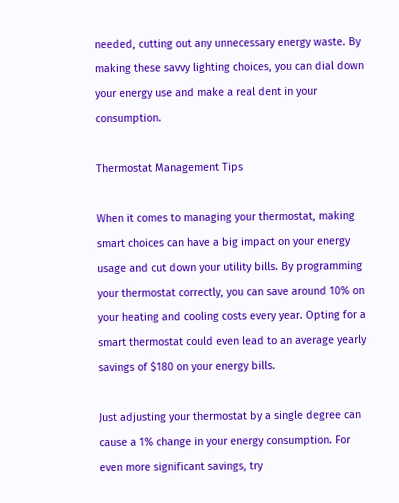needed, cutting out any unnecessary energy waste. By making these savvy lighting choices, you can dial down your energy use and make a real dent in your consumption.

Thermostat Management Tips

When it comes to managing your thermostat, making smart choices can have a big impact on your energy usage and cut down your utility bills. By programming your thermostat correctly, you can save around 10% on your heating and cooling costs every year. Opting for a smart thermostat could even lead to an average yearly savings of $180 on your energy bills.

Just adjusting your thermostat by a single degree can cause a 1% change in your energy consumption. For even more significant savings, try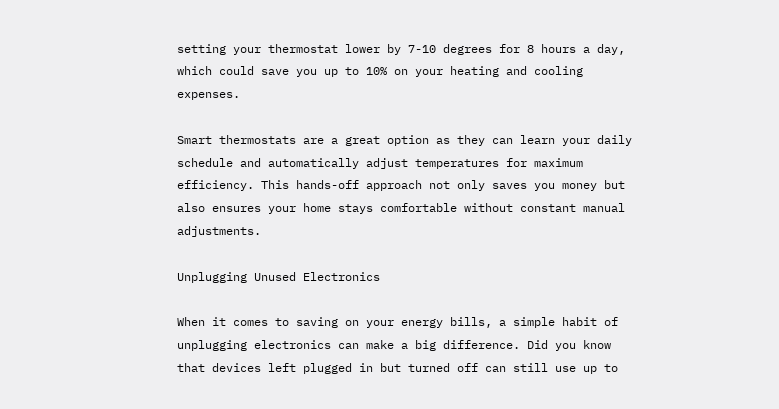setting your thermostat lower by 7-10 degrees for 8 hours a day, which could save you up to 10% on your heating and cooling expenses.

Smart thermostats are a great option as they can learn your daily schedule and automatically adjust temperatures for maximum efficiency. This hands-off approach not only saves you money but also ensures your home stays comfortable without constant manual adjustments.

Unplugging Unused Electronics

When it comes to saving on your energy bills, a simple habit of unplugging electronics can make a big difference. Did you know that devices left plugged in but turned off can still use up to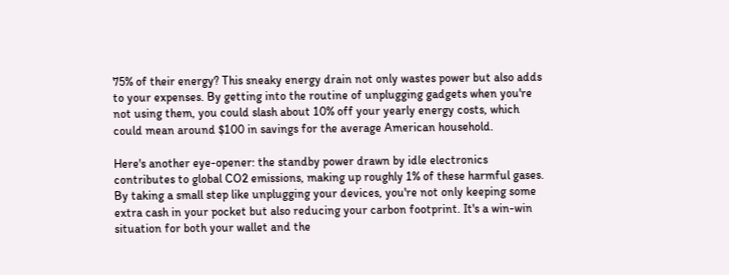75% of their energy? This sneaky energy drain not only wastes power but also adds to your expenses. By getting into the routine of unplugging gadgets when you're not using them, you could slash about 10% off your yearly energy costs, which could mean around $100 in savings for the average American household.

Here's another eye-opener: the standby power drawn by idle electronics contributes to global CO2 emissions, making up roughly 1% of these harmful gases. By taking a small step like unplugging your devices, you're not only keeping some extra cash in your pocket but also reducing your carbon footprint. It's a win-win situation for both your wallet and the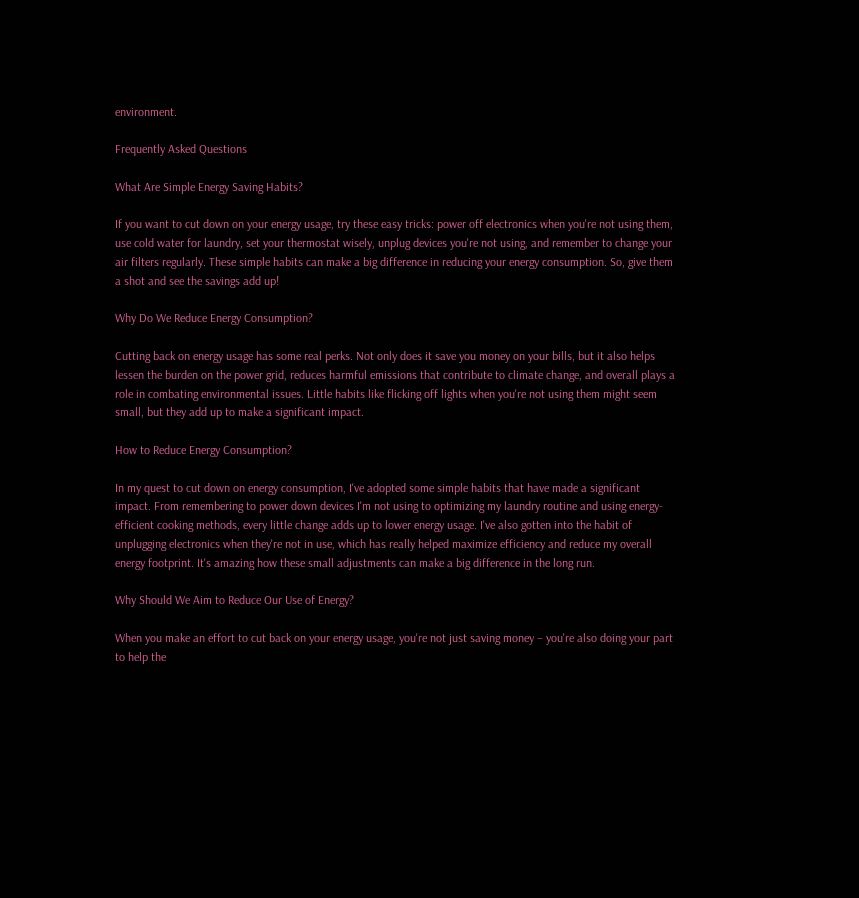environment.

Frequently Asked Questions

What Are Simple Energy Saving Habits?

If you want to cut down on your energy usage, try these easy tricks: power off electronics when you're not using them, use cold water for laundry, set your thermostat wisely, unplug devices you're not using, and remember to change your air filters regularly. These simple habits can make a big difference in reducing your energy consumption. So, give them a shot and see the savings add up!

Why Do We Reduce Energy Consumption?

Cutting back on energy usage has some real perks. Not only does it save you money on your bills, but it also helps lessen the burden on the power grid, reduces harmful emissions that contribute to climate change, and overall plays a role in combating environmental issues. Little habits like flicking off lights when you're not using them might seem small, but they add up to make a significant impact.

How to Reduce Energy Consumption?

In my quest to cut down on energy consumption, I've adopted some simple habits that have made a significant impact. From remembering to power down devices I'm not using to optimizing my laundry routine and using energy-efficient cooking methods, every little change adds up to lower energy usage. I've also gotten into the habit of unplugging electronics when they're not in use, which has really helped maximize efficiency and reduce my overall energy footprint. It's amazing how these small adjustments can make a big difference in the long run.

Why Should We Aim to Reduce Our Use of Energy?

When you make an effort to cut back on your energy usage, you're not just saving money – you're also doing your part to help the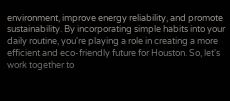environment, improve energy reliability, and promote sustainability. By incorporating simple habits into your daily routine, you're playing a role in creating a more efficient and eco-friendly future for Houston. So, let's work together to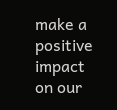make a positive impact on our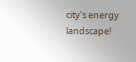city's energy landscape!